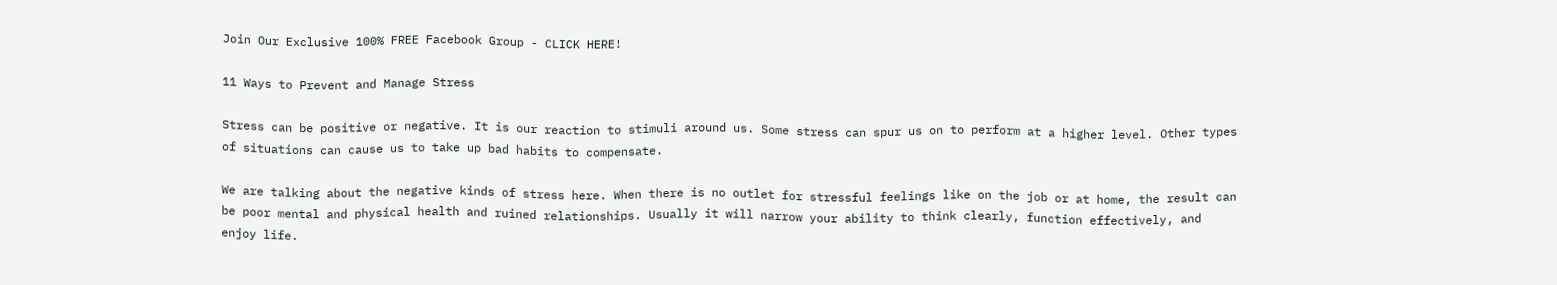Join Our Exclusive 100% FREE Facebook Group - CLICK HERE!

11 Ways to Prevent and Manage Stress

Stress can be positive or negative. It is our reaction to stimuli around us. Some stress can spur us on to perform at a higher level. Other types of situations can cause us to take up bad habits to compensate.

We are talking about the negative kinds of stress here. When there is no outlet for stressful feelings like on the job or at home, the result can be poor mental and physical health and ruined relationships. Usually it will narrow your ability to think clearly, function effectively, and enjoy life.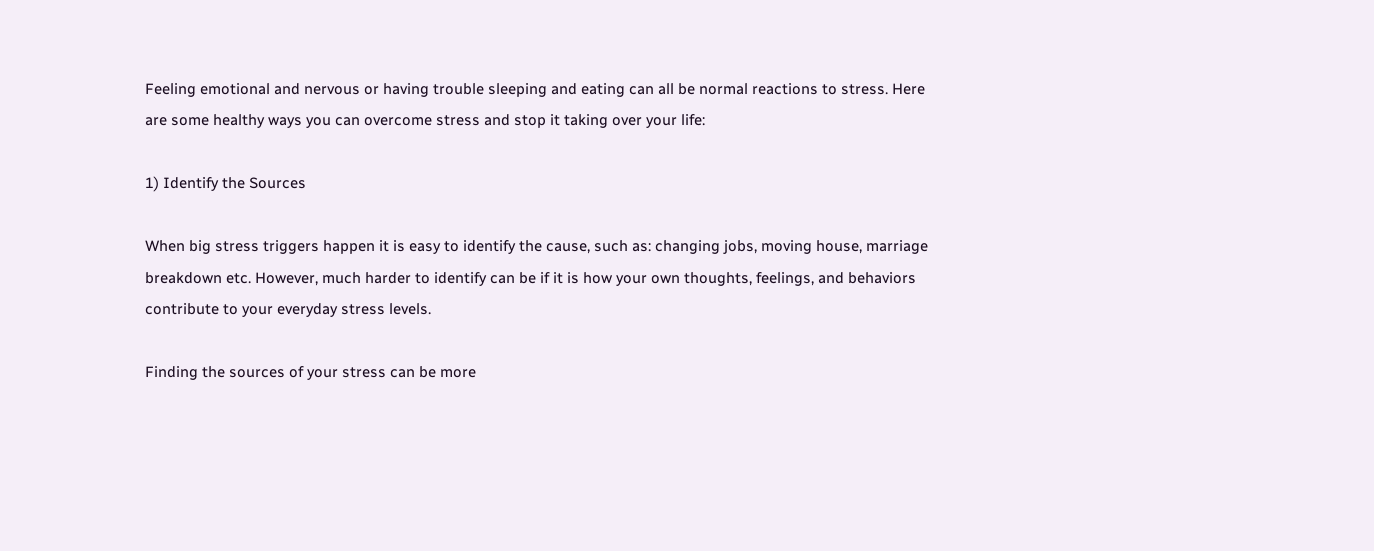Feeling emotional and nervous or having trouble sleeping and eating can all be normal reactions to stress. Here are some healthy ways you can overcome stress and stop it taking over your life:

1) Identify the Sources

When big stress triggers happen it is easy to identify the cause, such as: changing jobs, moving house, marriage breakdown etc. However, much harder to identify can be if it is how your own thoughts, feelings, and behaviors contribute to your everyday stress levels.

Finding the sources of your stress can be more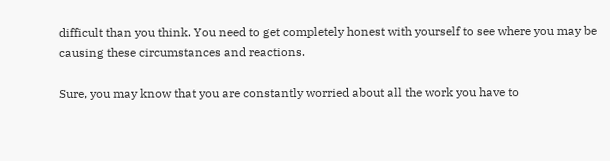difficult than you think. You need to get completely honest with yourself to see where you may be causing these circumstances and reactions.

Sure, you may know that you are constantly worried about all the work you have to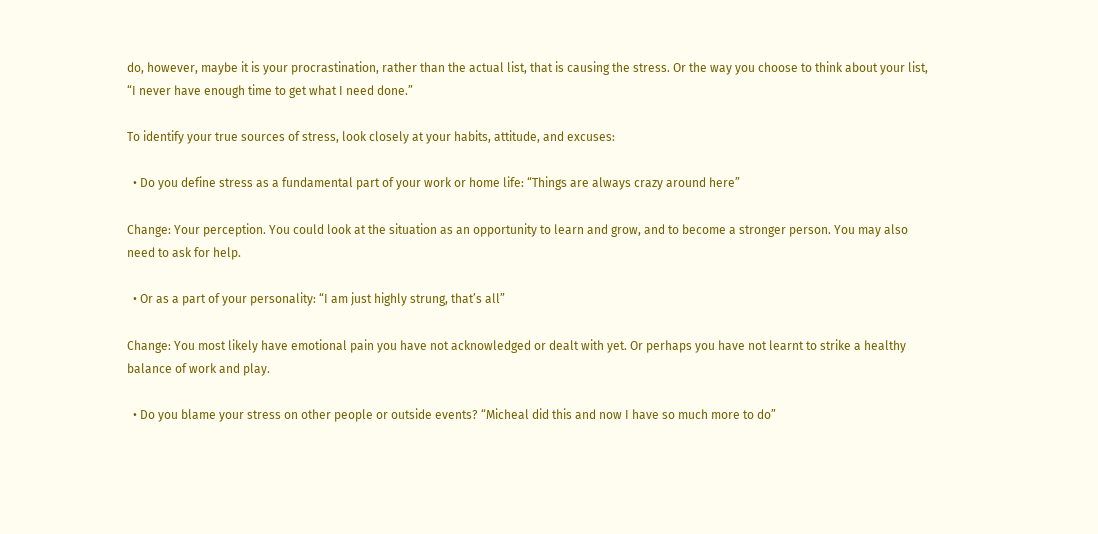do, however, maybe it is your procrastination, rather than the actual list, that is causing the stress. Or the way you choose to think about your list, “I never have enough time to get what I need done.”

To identify your true sources of stress, look closely at your habits, attitude, and excuses:

  • Do you define stress as a fundamental part of your work or home life: “Things are always crazy around here”

Change: Your perception. You could look at the situation as an opportunity to learn and grow, and to become a stronger person. You may also need to ask for help.

  • Or as a part of your personality: “I am just highly strung, that’s all”

Change: You most likely have emotional pain you have not acknowledged or dealt with yet. Or perhaps you have not learnt to strike a healthy balance of work and play.

  • Do you blame your stress on other people or outside events? “Micheal did this and now I have so much more to do”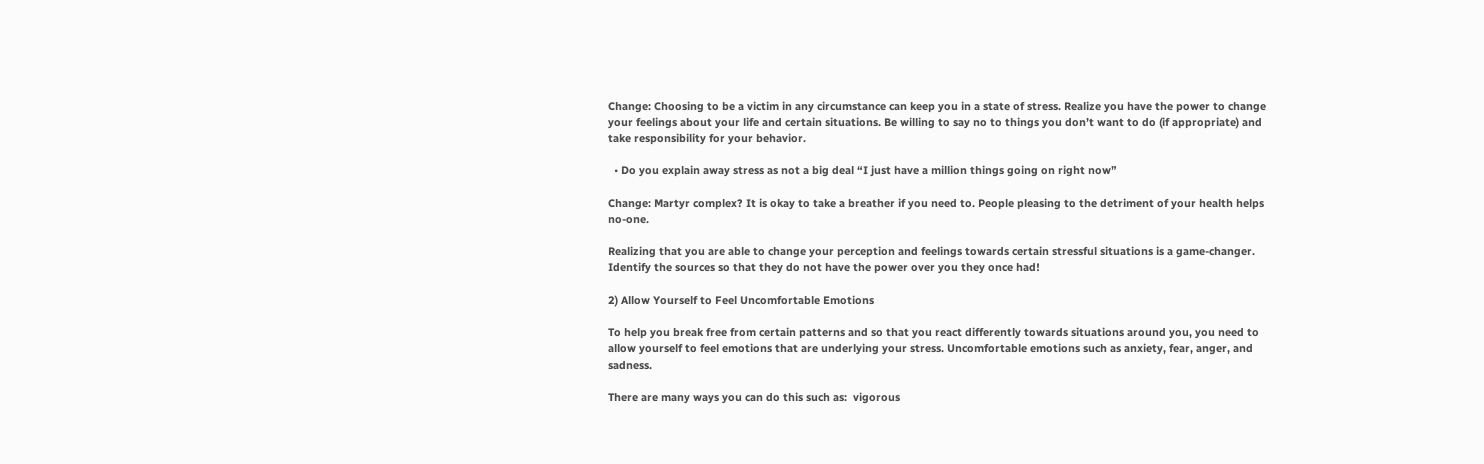Change: Choosing to be a victim in any circumstance can keep you in a state of stress. Realize you have the power to change your feelings about your life and certain situations. Be willing to say no to things you don’t want to do (if appropriate) and take responsibility for your behavior.

  • Do you explain away stress as not a big deal “I just have a million things going on right now”

Change: Martyr complex? It is okay to take a breather if you need to. People pleasing to the detriment of your health helps no-one.

Realizing that you are able to change your perception and feelings towards certain stressful situations is a game-changer. Identify the sources so that they do not have the power over you they once had!

2) Allow Yourself to Feel Uncomfortable Emotions

To help you break free from certain patterns and so that you react differently towards situations around you, you need to allow yourself to feel emotions that are underlying your stress. Uncomfortable emotions such as anxiety, fear, anger, and sadness.

There are many ways you can do this such as:  vigorous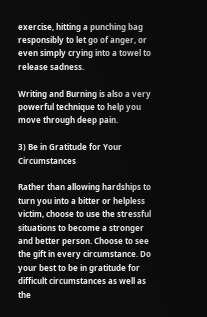exercise, hitting a punching bag responsibly to let go of anger, or even simply crying into a towel to release sadness.

Writing and Burning is also a very powerful technique to help you move through deep pain.

3) Be in Gratitude for Your Circumstances

Rather than allowing hardships to turn you into a bitter or helpless victim, choose to use the stressful situations to become a stronger and better person. Choose to see the gift in every circumstance. Do your best to be in gratitude for difficult circumstances as well as the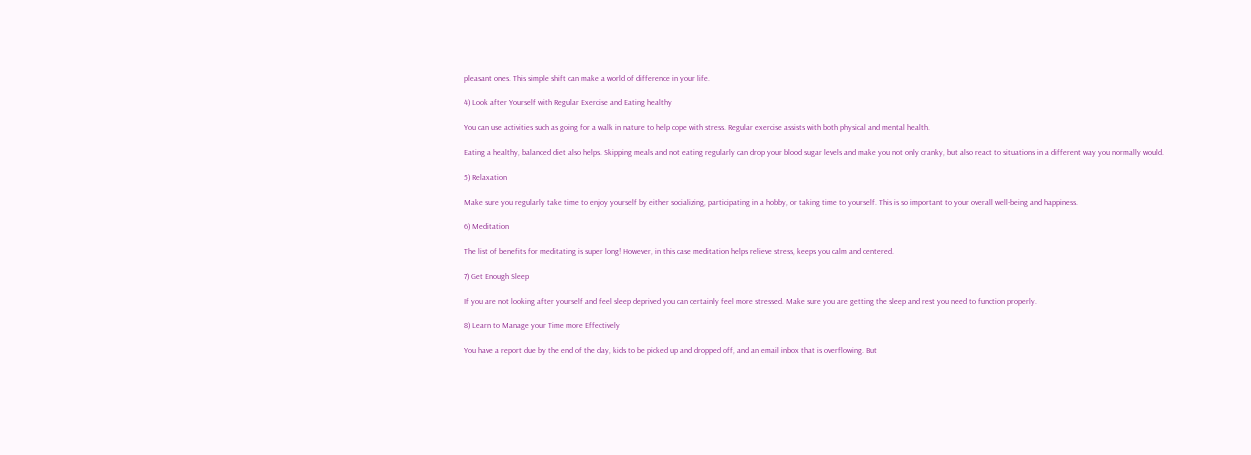pleasant ones. This simple shift can make a world of difference in your life.

4) Look after Yourself with Regular Exercise and Eating healthy

You can use activities such as going for a walk in nature to help cope with stress. Regular exercise assists with both physical and mental health.

Eating a healthy, balanced diet also helps. Skipping meals and not eating regularly can drop your blood sugar levels and make you not only cranky, but also react to situations in a different way you normally would.

5) Relaxation

Make sure you regularly take time to enjoy yourself by either socializing, participating in a hobby, or taking time to yourself. This is so important to your overall well-being and happiness.

6) Meditation

The list of benefits for meditating is super long! However, in this case meditation helps relieve stress, keeps you calm and centered.

7) Get Enough Sleep

If you are not looking after yourself and feel sleep deprived you can certainly feel more stressed. Make sure you are getting the sleep and rest you need to function properly.

8) Learn to Manage your Time more Effectively

You have a report due by the end of the day, kids to be picked up and dropped off, and an email inbox that is overflowing. But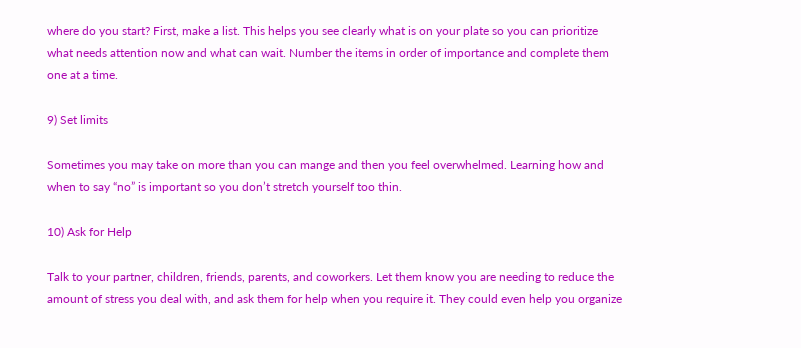where do you start? First, make a list. This helps you see clearly what is on your plate so you can prioritize what needs attention now and what can wait. Number the items in order of importance and complete them one at a time.

9) Set limits

Sometimes you may take on more than you can mange and then you feel overwhelmed. Learning how and when to say “no” is important so you don’t stretch yourself too thin.

10) Ask for Help

Talk to your partner, children, friends, parents, and coworkers. Let them know you are needing to reduce the amount of stress you deal with, and ask them for help when you require it. They could even help you organize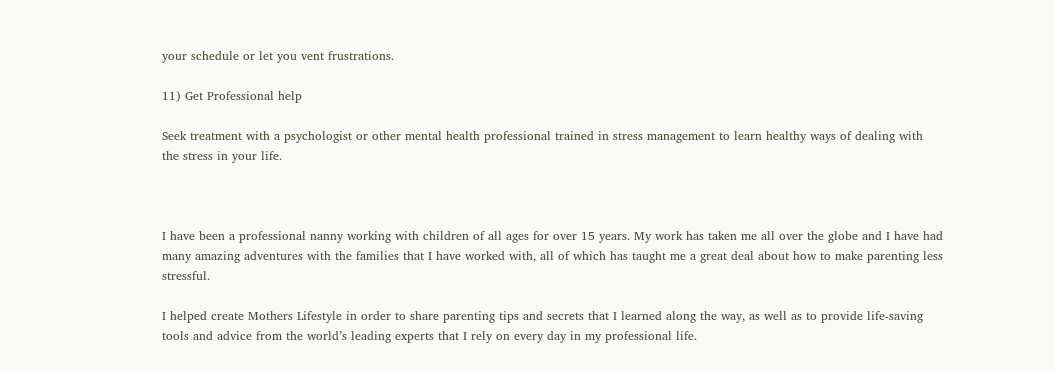your schedule or let you vent frustrations.

11) Get Professional help

Seek treatment with a psychologist or other mental health professional trained in stress management to learn healthy ways of dealing with the stress in your life.



I have been a professional nanny working with children of all ages for over 15 years. My work has taken me all over the globe and I have had many amazing adventures with the families that I have worked with, all of which has taught me a great deal about how to make parenting less stressful.

I helped create Mothers Lifestyle in order to share parenting tips and secrets that I learned along the way, as well as to provide life-saving tools and advice from the world’s leading experts that I rely on every day in my professional life.